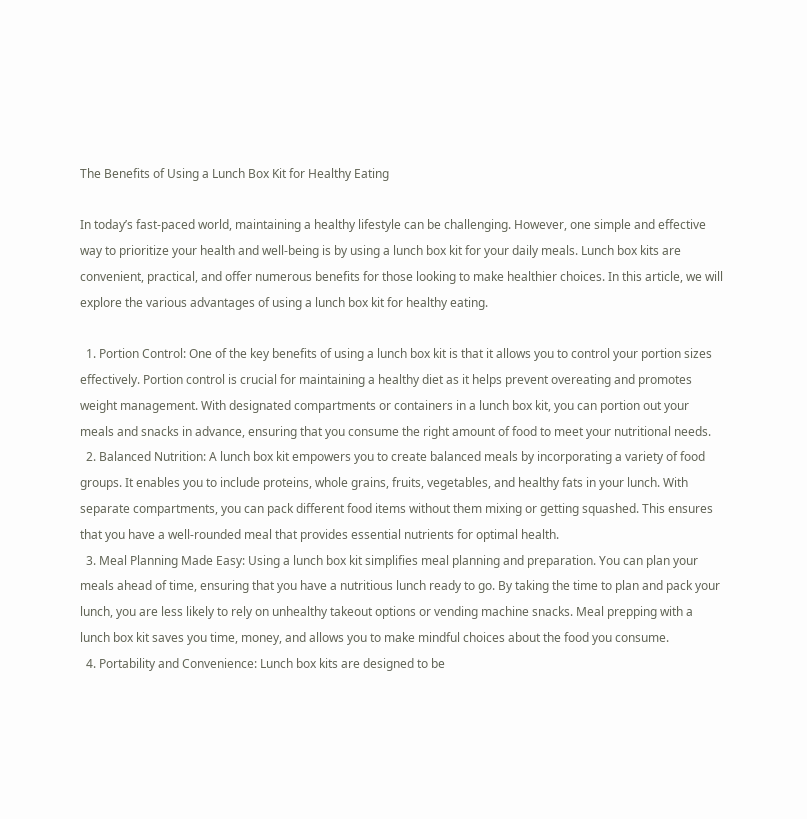The Benefits of Using a Lunch Box Kit for Healthy Eating

In today’s fast-paced world, maintaining a healthy lifestyle can be challenging. However, one simple and effective way to prioritize your health and well-being is by using a lunch box kit for your daily meals. Lunch box kits are convenient, practical, and offer numerous benefits for those looking to make healthier choices. In this article, we will explore the various advantages of using a lunch box kit for healthy eating.

  1. Portion Control: One of the key benefits of using a lunch box kit is that it allows you to control your portion sizes effectively. Portion control is crucial for maintaining a healthy diet as it helps prevent overeating and promotes weight management. With designated compartments or containers in a lunch box kit, you can portion out your meals and snacks in advance, ensuring that you consume the right amount of food to meet your nutritional needs.
  2. Balanced Nutrition: A lunch box kit empowers you to create balanced meals by incorporating a variety of food groups. It enables you to include proteins, whole grains, fruits, vegetables, and healthy fats in your lunch. With separate compartments, you can pack different food items without them mixing or getting squashed. This ensures that you have a well-rounded meal that provides essential nutrients for optimal health.
  3. Meal Planning Made Easy: Using a lunch box kit simplifies meal planning and preparation. You can plan your meals ahead of time, ensuring that you have a nutritious lunch ready to go. By taking the time to plan and pack your lunch, you are less likely to rely on unhealthy takeout options or vending machine snacks. Meal prepping with a lunch box kit saves you time, money, and allows you to make mindful choices about the food you consume.
  4. Portability and Convenience: Lunch box kits are designed to be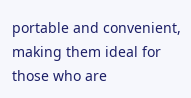portable and convenient, making them ideal for those who are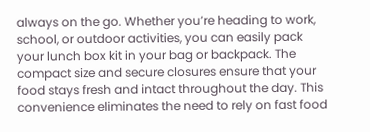always on the go. Whether you’re heading to work, school, or outdoor activities, you can easily pack your lunch box kit in your bag or backpack. The compact size and secure closures ensure that your food stays fresh and intact throughout the day. This convenience eliminates the need to rely on fast food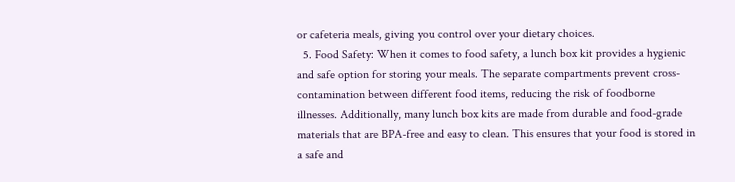or cafeteria meals, giving you control over your dietary choices.
  5. Food Safety: When it comes to food safety, a lunch box kit provides a hygienic and safe option for storing your meals. The separate compartments prevent cross-contamination between different food items, reducing the risk of foodborne illnesses. Additionally, many lunch box kits are made from durable and food-grade materials that are BPA-free and easy to clean. This ensures that your food is stored in a safe and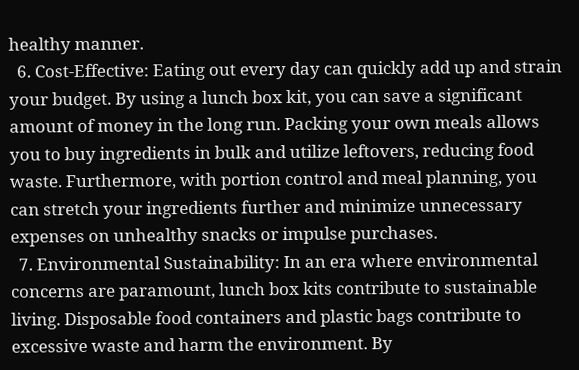healthy manner.
  6. Cost-Effective: Eating out every day can quickly add up and strain your budget. By using a lunch box kit, you can save a significant amount of money in the long run. Packing your own meals allows you to buy ingredients in bulk and utilize leftovers, reducing food waste. Furthermore, with portion control and meal planning, you can stretch your ingredients further and minimize unnecessary expenses on unhealthy snacks or impulse purchases.
  7. Environmental Sustainability: In an era where environmental concerns are paramount, lunch box kits contribute to sustainable living. Disposable food containers and plastic bags contribute to excessive waste and harm the environment. By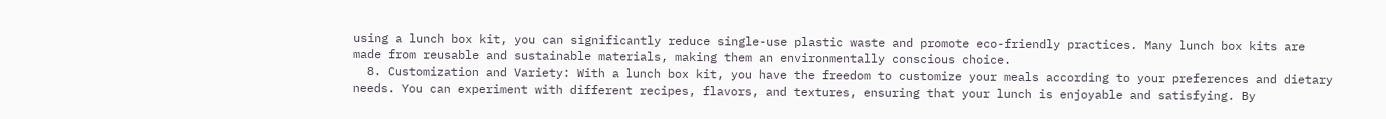using a lunch box kit, you can significantly reduce single-use plastic waste and promote eco-friendly practices. Many lunch box kits are made from reusable and sustainable materials, making them an environmentally conscious choice.
  8. Customization and Variety: With a lunch box kit, you have the freedom to customize your meals according to your preferences and dietary needs. You can experiment with different recipes, flavors, and textures, ensuring that your lunch is enjoyable and satisfying. By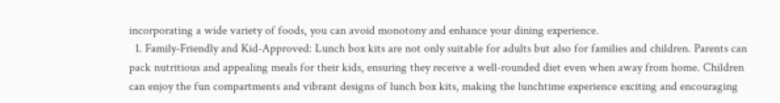incorporating a wide variety of foods, you can avoid monotony and enhance your dining experience.
  1. Family-Friendly and Kid-Approved: Lunch box kits are not only suitable for adults but also for families and children. Parents can pack nutritious and appealing meals for their kids, ensuring they receive a well-rounded diet even when away from home. Children can enjoy the fun compartments and vibrant designs of lunch box kits, making the lunchtime experience exciting and encouraging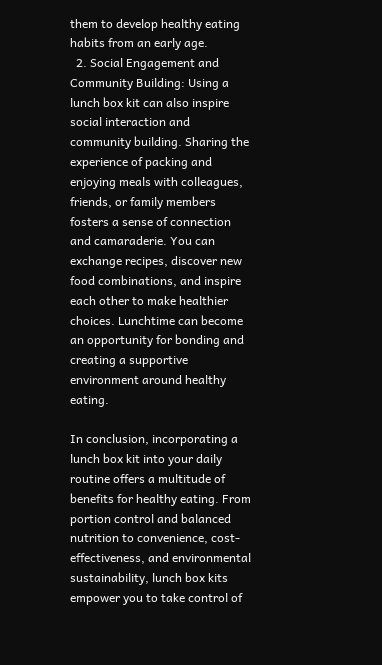them to develop healthy eating habits from an early age.
  2. Social Engagement and Community Building: Using a lunch box kit can also inspire social interaction and community building. Sharing the experience of packing and enjoying meals with colleagues, friends, or family members fosters a sense of connection and camaraderie. You can exchange recipes, discover new food combinations, and inspire each other to make healthier choices. Lunchtime can become an opportunity for bonding and creating a supportive environment around healthy eating.

In conclusion, incorporating a lunch box kit into your daily routine offers a multitude of benefits for healthy eating. From portion control and balanced nutrition to convenience, cost-effectiveness, and environmental sustainability, lunch box kits empower you to take control of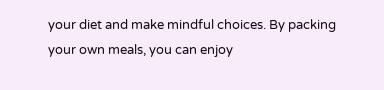your diet and make mindful choices. By packing your own meals, you can enjoy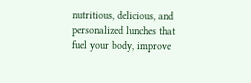nutritious, delicious, and personalized lunches that fuel your body, improve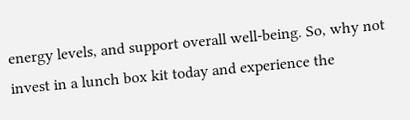energy levels, and support overall well-being. So, why not invest in a lunch box kit today and experience the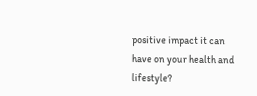positive impact it can have on your health and lifestyle?